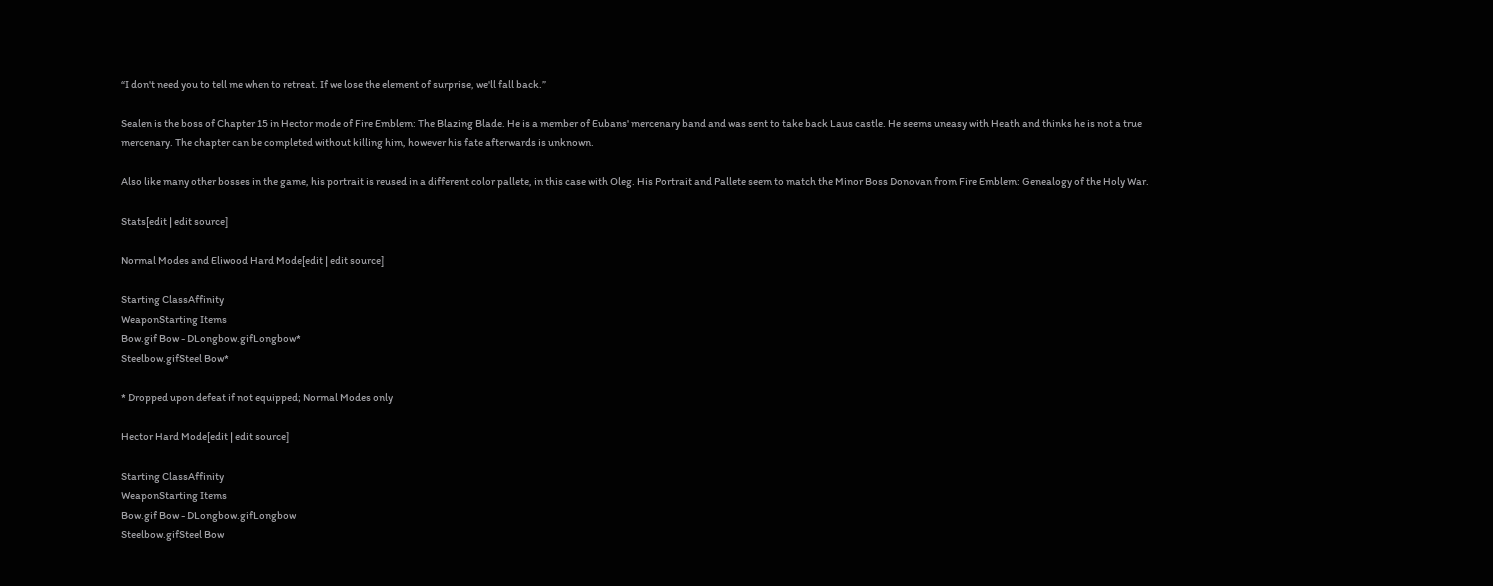“I don't need you to tell me when to retreat. If we lose the element of surprise, we'll fall back.”

Sealen is the boss of Chapter 15 in Hector mode of Fire Emblem: The Blazing Blade. He is a member of Eubans' mercenary band and was sent to take back Laus castle. He seems uneasy with Heath and thinks he is not a true mercenary. The chapter can be completed without killing him, however his fate afterwards is unknown.

Also like many other bosses in the game, his portrait is reused in a different color pallete, in this case with Oleg. His Portrait and Pallete seem to match the Minor Boss Donovan from Fire Emblem: Genealogy of the Holy War.

Stats[edit | edit source]

Normal Modes and Eliwood Hard Mode[edit | edit source]

Starting ClassAffinity
WeaponStarting Items
Bow.gif Bow - DLongbow.gifLongbow*
Steelbow.gifSteel Bow*

* Dropped upon defeat if not equipped; Normal Modes only

Hector Hard Mode[edit | edit source]

Starting ClassAffinity
WeaponStarting Items
Bow.gif Bow - DLongbow.gifLongbow
Steelbow.gifSteel Bow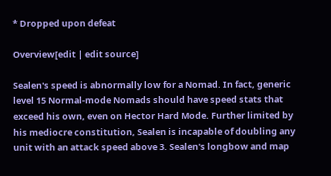* Dropped upon defeat

Overview[edit | edit source]

Sealen's speed is abnormally low for a Nomad. In fact, generic level 15 Normal-mode Nomads should have speed stats that exceed his own, even on Hector Hard Mode. Further limited by his mediocre constitution, Sealen is incapable of doubling any unit with an attack speed above 3. Sealen's longbow and map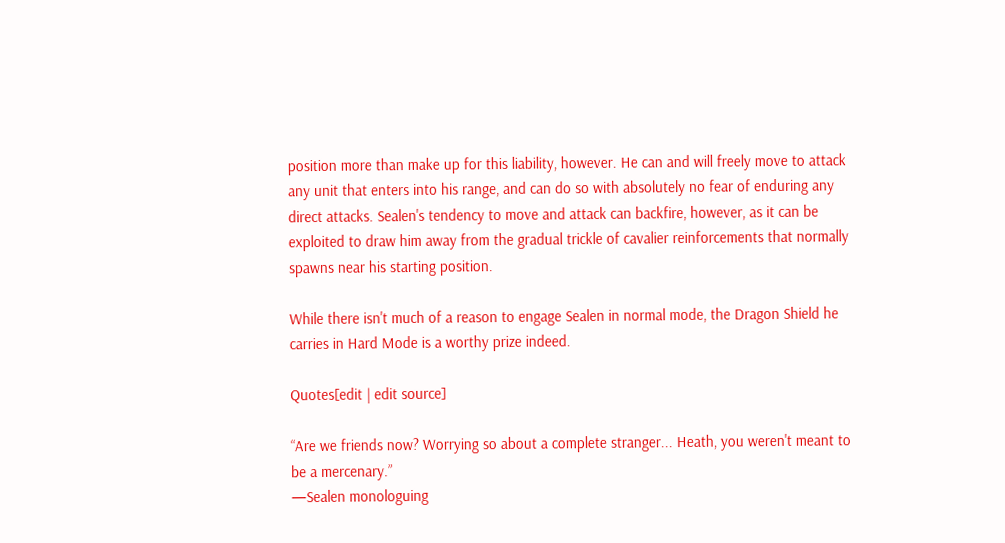position more than make up for this liability, however. He can and will freely move to attack any unit that enters into his range, and can do so with absolutely no fear of enduring any direct attacks. Sealen's tendency to move and attack can backfire, however, as it can be exploited to draw him away from the gradual trickle of cavalier reinforcements that normally spawns near his starting position.

While there isn't much of a reason to engage Sealen in normal mode, the Dragon Shield he carries in Hard Mode is a worthy prize indeed.

Quotes[edit | edit source]

“Are we friends now? Worrying so about a complete stranger... Heath, you weren't meant to be a mercenary.”
—Sealen monologuing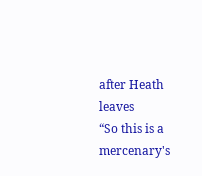after Heath leaves
“So this is a mercenary's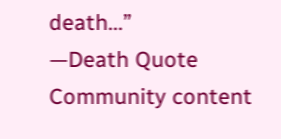death...”
—Death Quote
Community content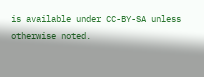is available under CC-BY-SA unless otherwise noted.